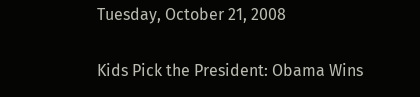Tuesday, October 21, 2008

Kids Pick the President: Obama Wins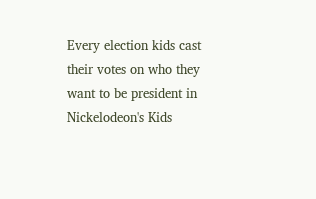Every election kids cast their votes on who they want to be president in Nickelodeon's Kids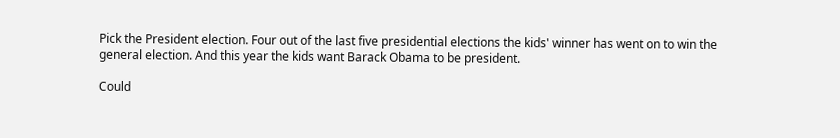Pick the President election. Four out of the last five presidential elections the kids' winner has went on to win the general election. And this year the kids want Barack Obama to be president.

Could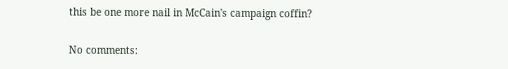this be one more nail in McCain's campaign coffin?

No comments: